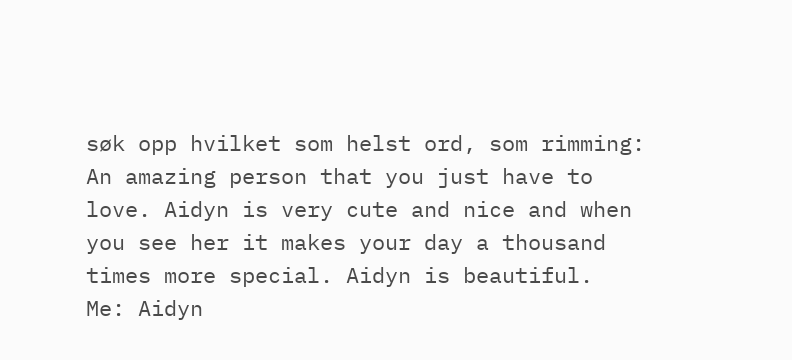søk opp hvilket som helst ord, som rimming:
An amazing person that you just have to love. Aidyn is very cute and nice and when you see her it makes your day a thousand times more special. Aidyn is beautiful.
Me: Aidyn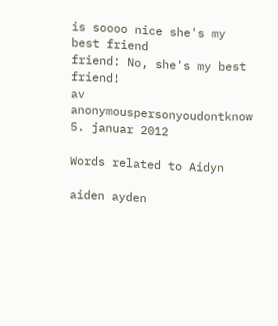is soooo nice she's my best friend
friend: No, she's my best friend!
av anonymouspersonyoudontknow 5. januar 2012

Words related to Aidyn

aiden ayden